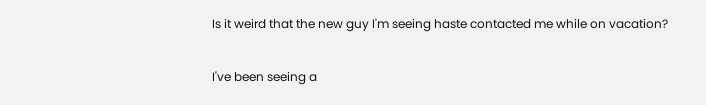Is it weird that the new guy I'm seeing haste contacted me while on vacation?

I've been seeing a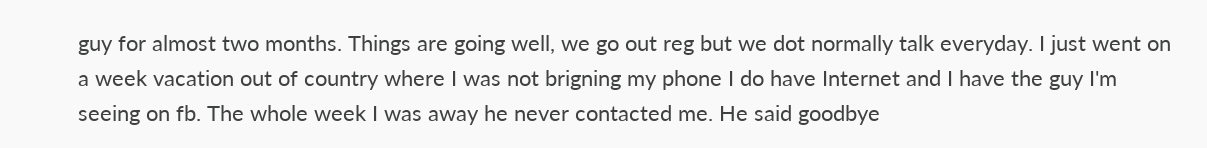guy for almost two months. Things are going well, we go out reg but we dot normally talk everyday. I just went on a week vacation out of country where I was not brigning my phone I do have Internet and I have the guy I'm seeing on fb. The whole week I was away he never contacted me. He said goodbye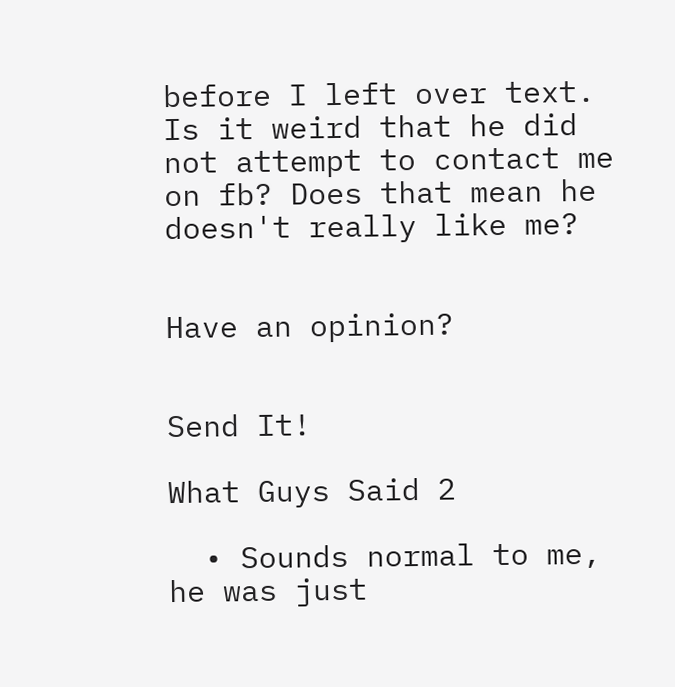before I left over text. Is it weird that he did not attempt to contact me on fb? Does that mean he doesn't really like me?


Have an opinion?


Send It!

What Guys Said 2

  • Sounds normal to me, he was just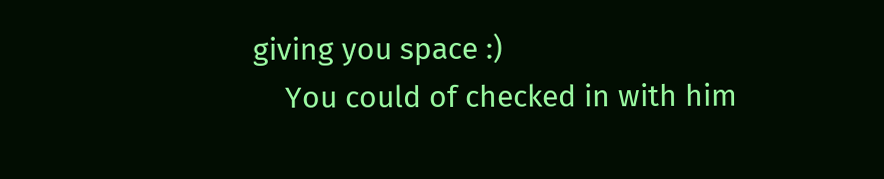giving you space :)
    You could of checked in with him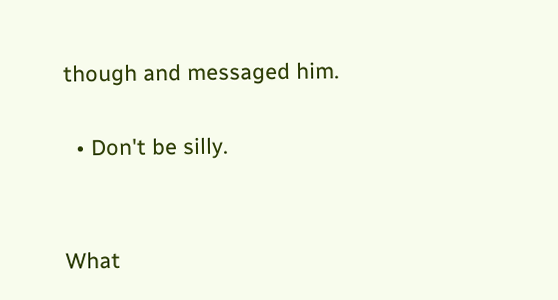though and messaged him.

  • Don't be silly.


What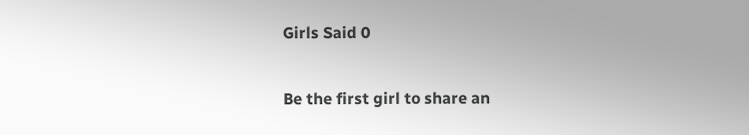Girls Said 0

Be the first girl to share an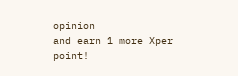opinion
and earn 1 more Xper point!